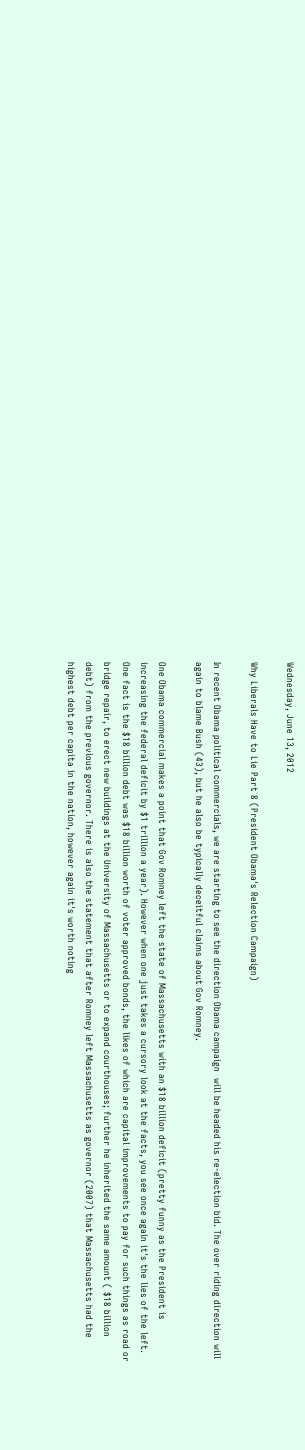Wednesday, June 13, 2012

Why Liberals Have to Lie Part 8 (President Obama's Relection Campaign)

In recent Obama political commercials, we are starting to see the direction Obama campaign  will be headed his re-election bid. The over riding direction will again to blame Bush (43), but he also be typically deceitful claims about Gov Romney.

One Obama commercial makes a point that Gov Romney left the state of Massachusetts with an $18 billion deficit (pretty funny as the President is increasing the federal deficit by $1 trillion a year). However when one just takes a cursory look at the facts, you see once again it's the lies of the left. One fact is the $18 billion debt was $18 billion worth of voter approved bonds, the likes of which are capital improvements to pay for such things as road or bridge repair, to erect new buildings at the University of Massachusetts or to expand courthouses; further he inherited the same amount ( $18 billion debt) from the previous governor. There is also the statement that after Romney left Massachusetts as governor (2007) that Massachusetts had the highest debt per capita in the nation, however again it's worth noting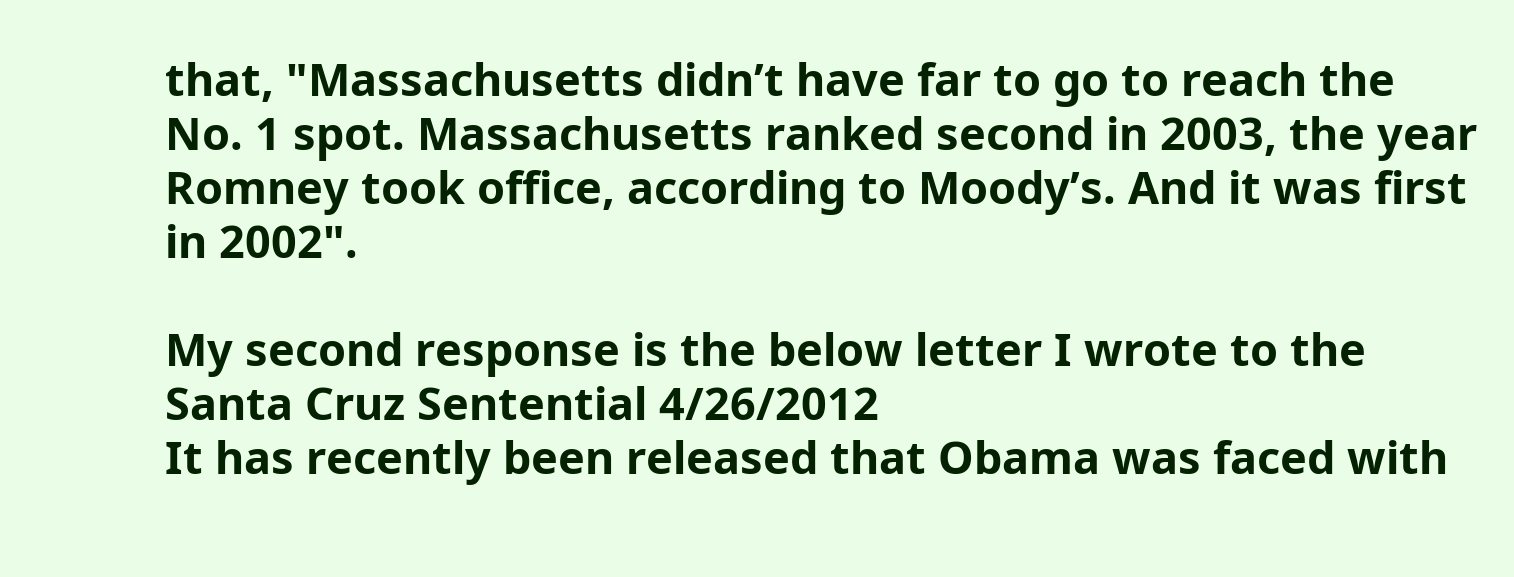that, "Massachusetts didn’t have far to go to reach the No. 1 spot. Massachusetts ranked second in 2003, the year Romney took office, according to Moody’s. And it was first in 2002".

My second response is the below letter I wrote to the Santa Cruz Sentential 4/26/2012
It has recently been released that Obama was faced with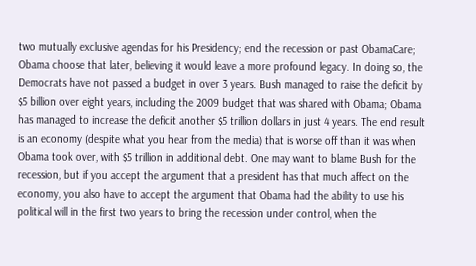two mutually exclusive agendas for his Presidency; end the recession or past ObamaCare; Obama choose that later, believing it would leave a more profound legacy. In doing so, the Democrats have not passed a budget in over 3 years. Bush managed to raise the deficit by $5 billion over eight years, including the 2009 budget that was shared with Obama; Obama has managed to increase the deficit another $5 trillion dollars in just 4 years. The end result is an economy (despite what you hear from the media) that is worse off than it was when Obama took over, with $5 trillion in additional debt. One may want to blame Bush for the recession, but if you accept the argument that a president has that much affect on the economy, you also have to accept the argument that Obama had the ability to use his political will in the first two years to bring the recession under control, when the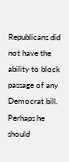Republicans did not have the ability to block passage of any Democrat bill. Perhaps he should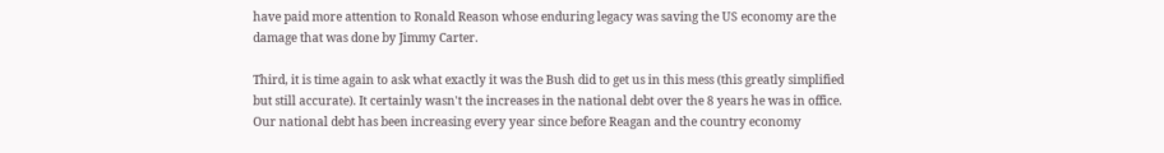have paid more attention to Ronald Reason whose enduring legacy was saving the US economy are the damage that was done by Jimmy Carter.

Third, it is time again to ask what exactly it was the Bush did to get us in this mess (this greatly simplified but still accurate). It certainly wasn't the increases in the national debt over the 8 years he was in office. Our national debt has been increasing every year since before Reagan and the country economy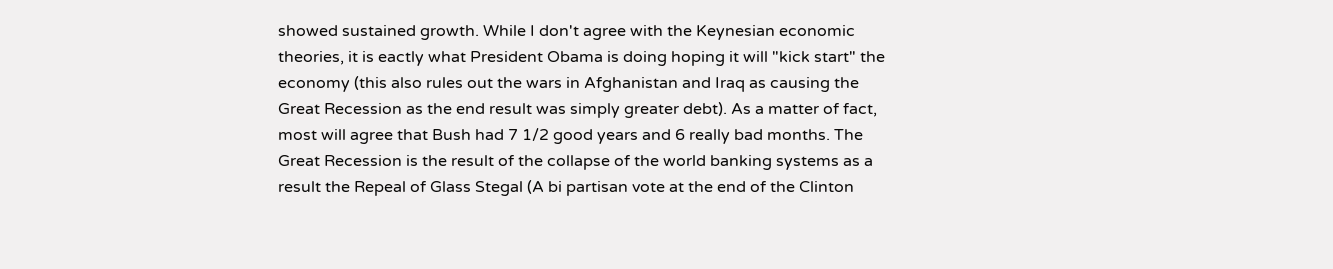showed sustained growth. While I don't agree with the Keynesian economic theories, it is eactly what President Obama is doing hoping it will "kick start" the economy (this also rules out the wars in Afghanistan and Iraq as causing the Great Recession as the end result was simply greater debt). As a matter of fact, most will agree that Bush had 7 1/2 good years and 6 really bad months. The Great Recession is the result of the collapse of the world banking systems as a result the Repeal of Glass Stegal (A bi partisan vote at the end of the Clinton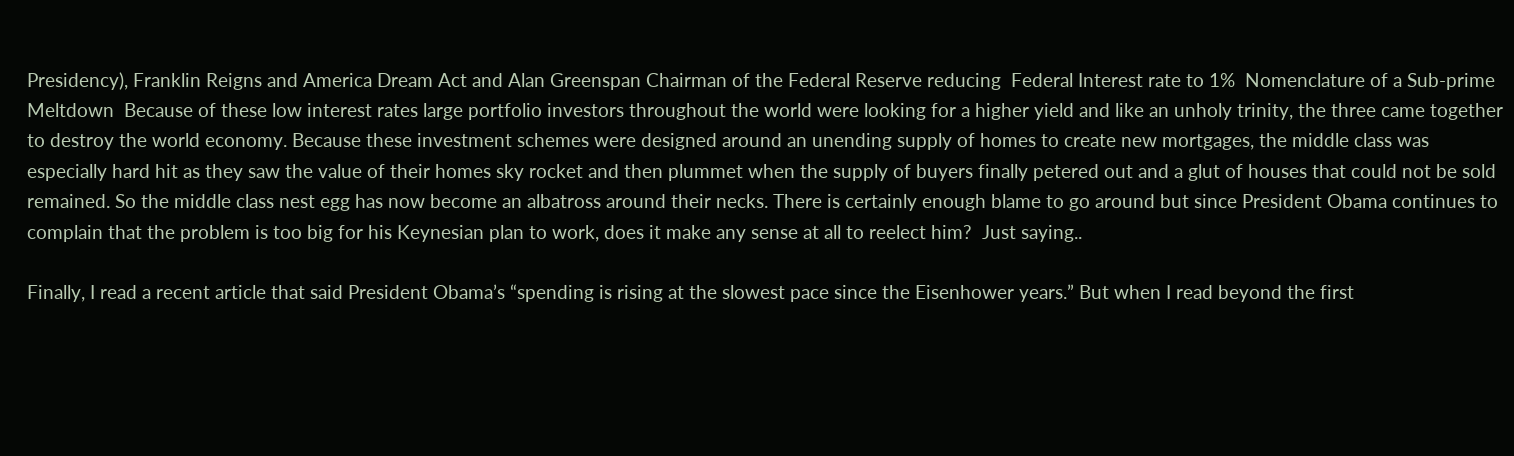Presidency), Franklin Reigns and America Dream Act and Alan Greenspan Chairman of the Federal Reserve reducing  Federal Interest rate to 1%  Nomenclature of a Sub-prime Meltdown  Because of these low interest rates large portfolio investors throughout the world were looking for a higher yield and like an unholy trinity, the three came together to destroy the world economy. Because these investment schemes were designed around an unending supply of homes to create new mortgages, the middle class was especially hard hit as they saw the value of their homes sky rocket and then plummet when the supply of buyers finally petered out and a glut of houses that could not be sold remained. So the middle class nest egg has now become an albatross around their necks. There is certainly enough blame to go around but since President Obama continues to complain that the problem is too big for his Keynesian plan to work, does it make any sense at all to reelect him?  Just saying..

Finally, I read a recent article that said President Obama’s “spending is rising at the slowest pace since the Eisenhower years.” But when I read beyond the first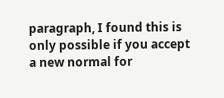paragraph, I found this is only possible if you accept a new normal for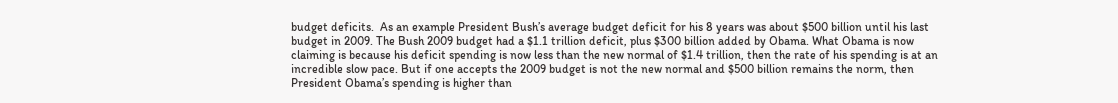budget deficits.  As an example President Bush’s average budget deficit for his 8 years was about $500 billion until his last budget in 2009. The Bush 2009 budget had a $1.1 trillion deficit, plus $300 billion added by Obama. What Obama is now claiming is because his deficit spending is now less than the new normal of $1.4 trillion, then the rate of his spending is at an incredible slow pace. But if one accepts the 2009 budget is not the new normal and $500 billion remains the norm, then President Obama’s spending is higher than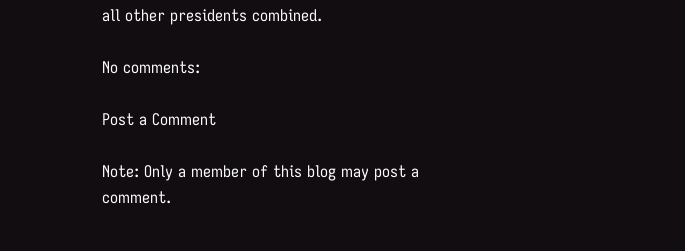all other presidents combined.

No comments:

Post a Comment

Note: Only a member of this blog may post a comment.